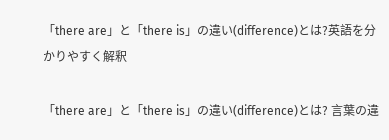「there are」と「there is」の違い(difference)とは?英語を分かりやすく解釈

「there are」と「there is」の違い(difference)とは? 言葉の違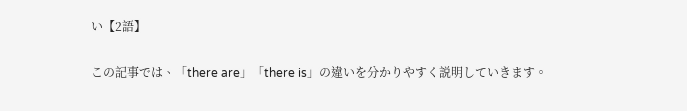い【2語】

この記事では、「there are」「there is」の違いを分かりやすく説明していきます。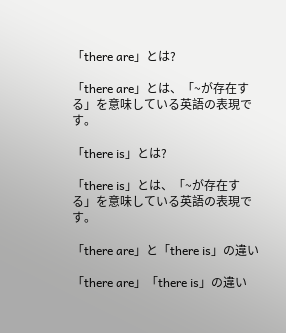「there are」とは?

「there are」とは、「~が存在する」を意味している英語の表現です。

「there is」とは?

「there is」とは、「~が存在する」を意味している英語の表現です。

「there are」と「there is」の違い

「there are」「there is」の違い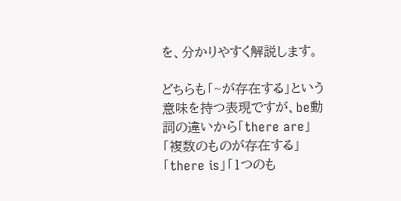を、分かりやすく解説します。

どちらも「~が存在する」という意味を持つ表現ですが、be動詞の違いから「there are」「複数のものが存在する」「there is」「1つのも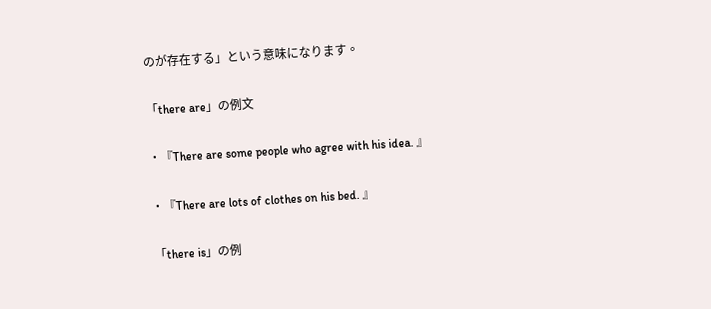のが存在する」という意味になります。

「there are」の例文

・『There are some people who agree with his idea. 』

・『There are lots of clothes on his bed. 』

「there is」の例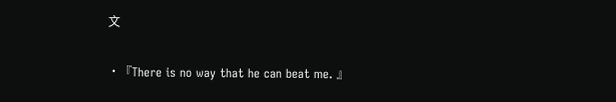文

・『There is no way that he can beat me. 』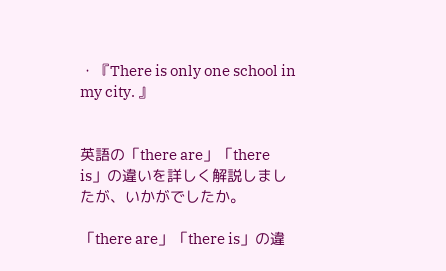・『There is only one school in my city. 』


英語の「there are」「there is」の違いを詳しく解説しましたが、いかがでしたか。

「there are」「there is」の違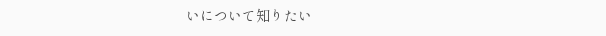いについて知りたい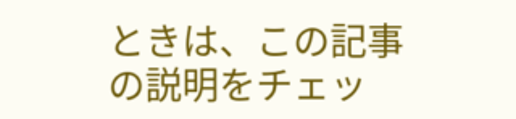ときは、この記事の説明をチェッ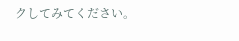クしてみてください。